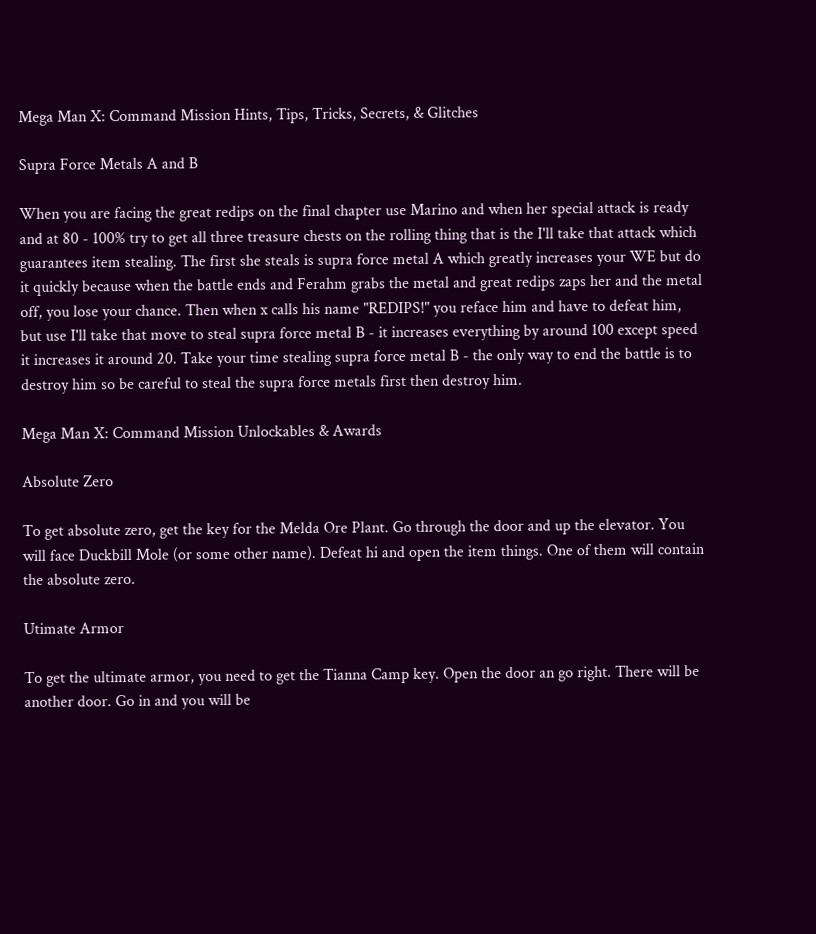Mega Man X: Command Mission Hints, Tips, Tricks, Secrets, & Glitches

Supra Force Metals A and B

When you are facing the great redips on the final chapter use Marino and when her special attack is ready and at 80 - 100% try to get all three treasure chests on the rolling thing that is the I'll take that attack which guarantees item stealing. The first she steals is supra force metal A which greatly increases your WE but do it quickly because when the battle ends and Ferahm grabs the metal and great redips zaps her and the metal off, you lose your chance. Then when x calls his name "REDIPS!" you reface him and have to defeat him, but use I'll take that move to steal supra force metal B - it increases everything by around 100 except speed it increases it around 20. Take your time stealing supra force metal B - the only way to end the battle is to destroy him so be careful to steal the supra force metals first then destroy him.

Mega Man X: Command Mission Unlockables & Awards

Absolute Zero

To get absolute zero, get the key for the Melda Ore Plant. Go through the door and up the elevator. You will face Duckbill Mole (or some other name). Defeat hi and open the item things. One of them will contain the absolute zero.

Utimate Armor

To get the ultimate armor, you need to get the Tianna Camp key. Open the door an go right. There will be another door. Go in and you will be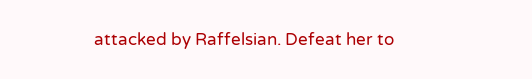attacked by Raffelsian. Defeat her to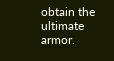obtain the ultimate armor.